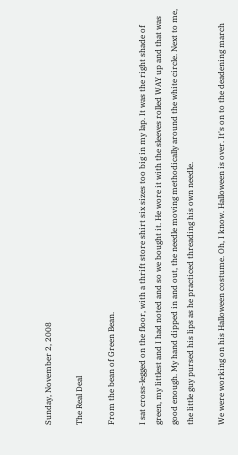Sunday, November 2, 2008

The Real Deal

From the bean of Green Bean.

I sat cross-legged on the floor, with a thrift store shirt six sizes too big in my lap. It was the right shade of green, my littlest and I had noted and so we bought it. He wore it with the sleeves rolled WAY up and that was good enough. My hand dipped in and out, the needle moving methodically around the white circle. Next to me, the little guy pursed his lips as he practiced threading his own needle.

We were working on his Halloween costume. Oh, I know. Halloween is over. It's on to the deadening march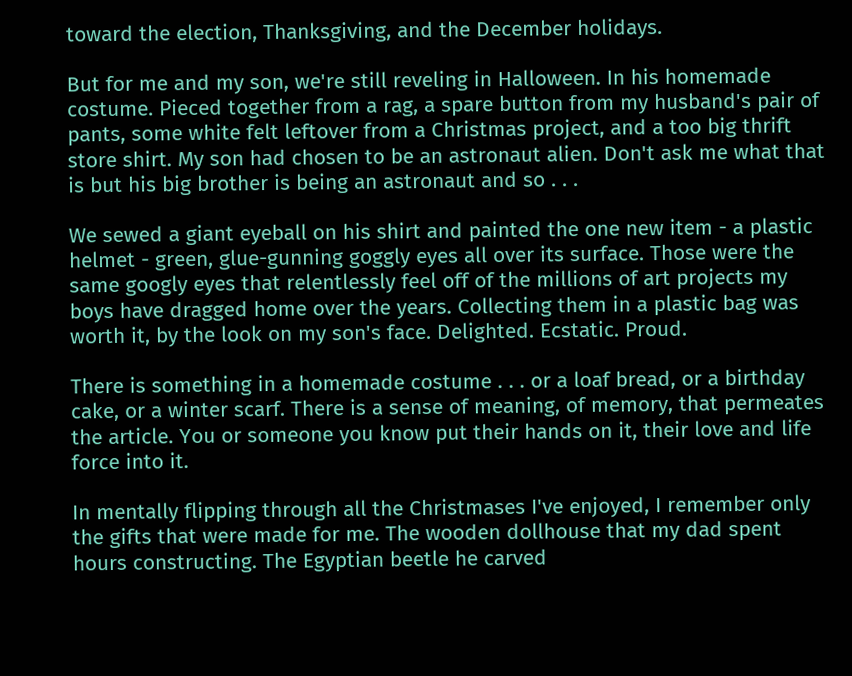toward the election, Thanksgiving, and the December holidays.

But for me and my son, we're still reveling in Halloween. In his homemade costume. Pieced together from a rag, a spare button from my husband's pair of pants, some white felt leftover from a Christmas project, and a too big thrift store shirt. My son had chosen to be an astronaut alien. Don't ask me what that is but his big brother is being an astronaut and so . . .

We sewed a giant eyeball on his shirt and painted the one new item - a plastic helmet - green, glue-gunning goggly eyes all over its surface. Those were the same googly eyes that relentlessly feel off of the millions of art projects my boys have dragged home over the years. Collecting them in a plastic bag was worth it, by the look on my son's face. Delighted. Ecstatic. Proud.

There is something in a homemade costume . . . or a loaf bread, or a birthday cake, or a winter scarf. There is a sense of meaning, of memory, that permeates the article. You or someone you know put their hands on it, their love and life force into it.

In mentally flipping through all the Christmases I've enjoyed, I remember only the gifts that were made for me. The wooden dollhouse that my dad spent hours constructing. The Egyptian beetle he carved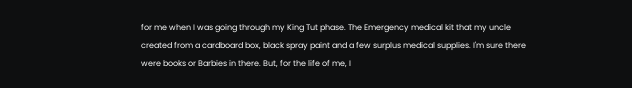for me when I was going through my King Tut phase. The Emergency medical kit that my uncle created from a cardboard box, black spray paint and a few surplus medical supplies. I'm sure there were books or Barbies in there. But, for the life of me, I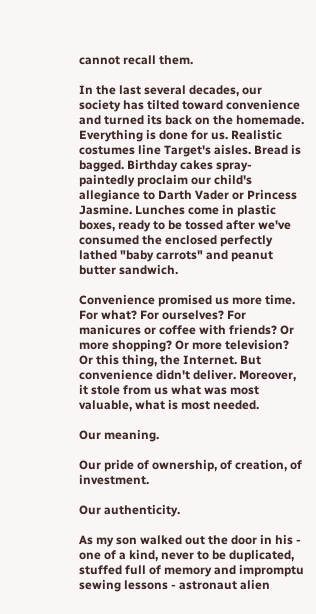cannot recall them.

In the last several decades, our society has tilted toward convenience and turned its back on the homemade. Everything is done for us. Realistic costumes line Target's aisles. Bread is bagged. Birthday cakes spray-paintedly proclaim our child's allegiance to Darth Vader or Princess Jasmine. Lunches come in plastic boxes, ready to be tossed after we've consumed the enclosed perfectly lathed "baby carrots" and peanut butter sandwich.

Convenience promised us more time. For what? For ourselves? For manicures or coffee with friends? Or more shopping? Or more television? Or this thing, the Internet. But convenience didn't deliver. Moreover, it stole from us what was most valuable, what is most needed.

Our meaning.

Our pride of ownership, of creation, of investment.

Our authenticity.

As my son walked out the door in his - one of a kind, never to be duplicated, stuffed full of memory and impromptu sewing lessons - astronaut alien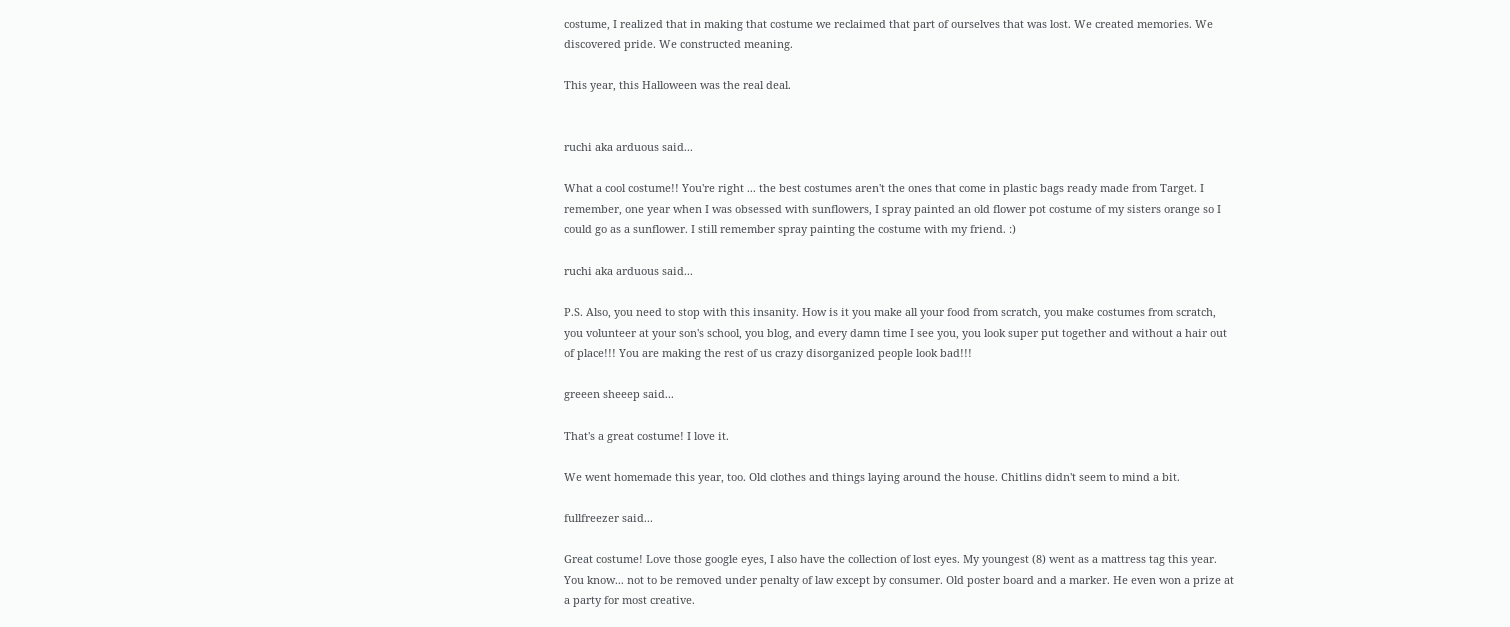costume, I realized that in making that costume we reclaimed that part of ourselves that was lost. We created memories. We discovered pride. We constructed meaning.

This year, this Halloween was the real deal.


ruchi aka arduous said...

What a cool costume!! You're right ... the best costumes aren't the ones that come in plastic bags ready made from Target. I remember, one year when I was obsessed with sunflowers, I spray painted an old flower pot costume of my sisters orange so I could go as a sunflower. I still remember spray painting the costume with my friend. :)

ruchi aka arduous said...

P.S. Also, you need to stop with this insanity. How is it you make all your food from scratch, you make costumes from scratch, you volunteer at your son's school, you blog, and every damn time I see you, you look super put together and without a hair out of place!!! You are making the rest of us crazy disorganized people look bad!!!

greeen sheeep said...

That's a great costume! I love it.

We went homemade this year, too. Old clothes and things laying around the house. Chitlins didn't seem to mind a bit.

fullfreezer said...

Great costume! Love those google eyes, I also have the collection of lost eyes. My youngest (8) went as a mattress tag this year. You know... not to be removed under penalty of law except by consumer. Old poster board and a marker. He even won a prize at a party for most creative.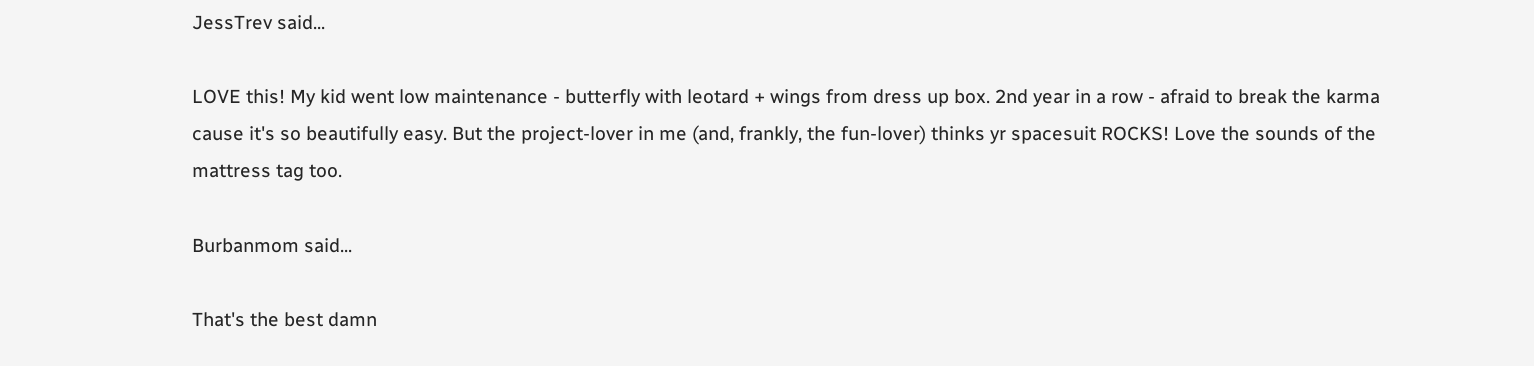JessTrev said...

LOVE this! My kid went low maintenance - butterfly with leotard + wings from dress up box. 2nd year in a row - afraid to break the karma cause it's so beautifully easy. But the project-lover in me (and, frankly, the fun-lover) thinks yr spacesuit ROCKS! Love the sounds of the mattress tag too.

Burbanmom said...

That's the best damn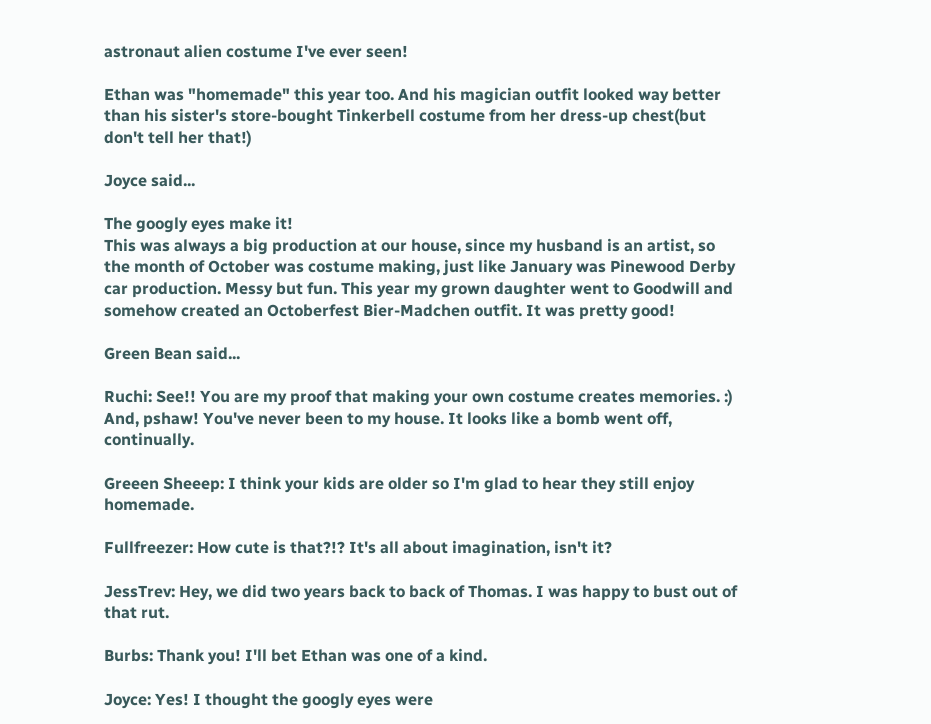astronaut alien costume I've ever seen!

Ethan was "homemade" this year too. And his magician outfit looked way better than his sister's store-bought Tinkerbell costume from her dress-up chest(but don't tell her that!)

Joyce said...

The googly eyes make it!
This was always a big production at our house, since my husband is an artist, so the month of October was costume making, just like January was Pinewood Derby car production. Messy but fun. This year my grown daughter went to Goodwill and somehow created an Octoberfest Bier-Madchen outfit. It was pretty good!

Green Bean said...

Ruchi: See!! You are my proof that making your own costume creates memories. :) And, pshaw! You've never been to my house. It looks like a bomb went off, continually.

Greeen Sheeep: I think your kids are older so I'm glad to hear they still enjoy homemade.

Fullfreezer: How cute is that?!? It's all about imagination, isn't it?

JessTrev: Hey, we did two years back to back of Thomas. I was happy to bust out of that rut.

Burbs: Thank you! I'll bet Ethan was one of a kind.

Joyce: Yes! I thought the googly eyes were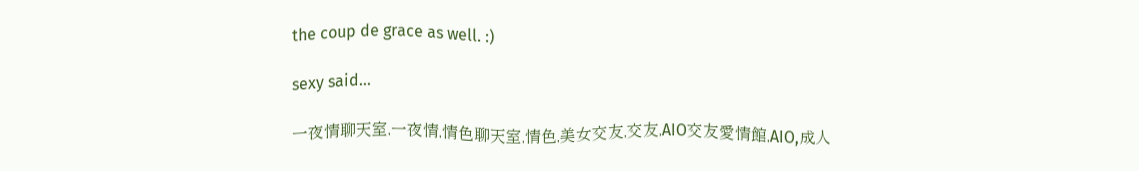the coup de grace as well. :)

sexy said...

一夜情聊天室,一夜情,情色聊天室,情色,美女交友,交友,AIO交友愛情館,AIO,成人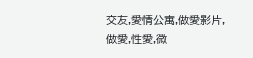交友,愛情公寓,做愛影片,做愛,性愛,微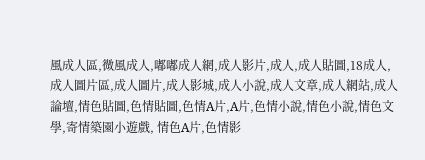風成人區,微風成人,嘟嘟成人網,成人影片,成人,成人貼圖,18成人,成人圖片區,成人圖片,成人影城,成人小說,成人文章,成人網站,成人論壇,情色貼圖,色情貼圖,色情A片,A片,色情小說,情色小說,情色文學,寄情築園小遊戲, 情色A片,色情影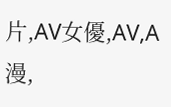片,AV女優,AV,A漫,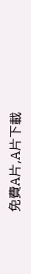免費A片,A片下載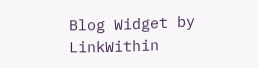Blog Widget by LinkWithin